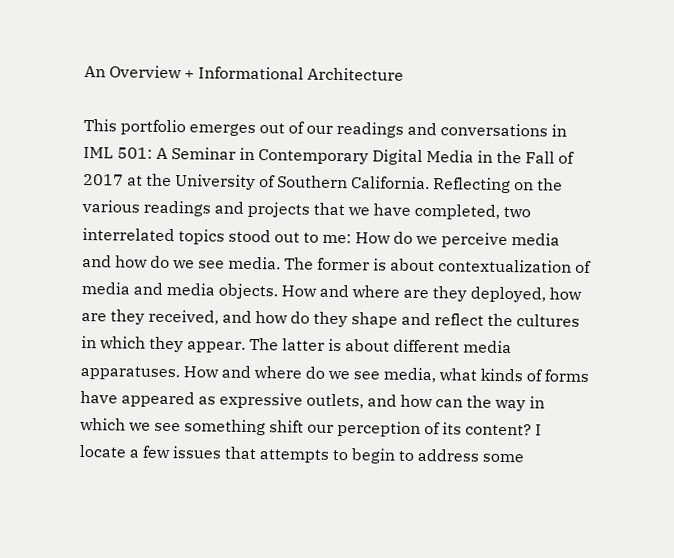An Overview + Informational Architecture

This portfolio emerges out of our readings and conversations in IML 501: A Seminar in Contemporary Digital Media in the Fall of 2017 at the University of Southern California. Reflecting on the various readings and projects that we have completed, two interrelated topics stood out to me: How do we perceive media and how do we see media. The former is about contextualization of media and media objects. How and where are they deployed, how are they received, and how do they shape and reflect the cultures in which they appear. The latter is about different media apparatuses. How and where do we see media, what kinds of forms have appeared as expressive outlets, and how can the way in which we see something shift our perception of its content? I locate a few issues that attempts to begin to address some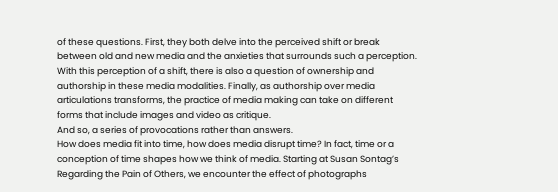of these questions. First, they both delve into the perceived shift or break between old and new media and the anxieties that surrounds such a perception. With this perception of a shift, there is also a question of ownership and authorship in these media modalities. Finally, as authorship over media articulations transforms, the practice of media making can take on different forms that include images and video as critique.
And so, a series of provocations rather than answers.
How does media fit into time, how does media disrupt time? In fact, time or a conception of time shapes how we think of media. Starting at Susan Sontag’s Regarding the Pain of Others, we encounter the effect of photographs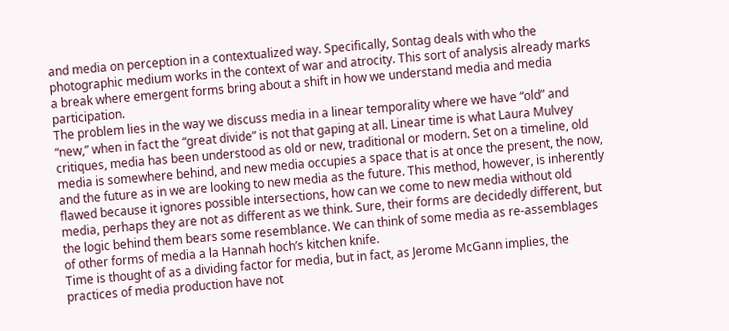and media on perception in a contextualized way. Specifically, Sontag deals with who the photographic medium works in the context of war and atrocity. This sort of analysis already marks a break where emergent forms bring about a shift in how we understand media and media participation.
The problem lies in the way we discuss media in a linear temporality where we have “old” and “new,” when in fact the “great divide” is not that gaping at all. Linear time is what Laura Mulvey critiques, media has been understood as old or new, traditional or modern. Set on a timeline, old media is somewhere behind, and new media occupies a space that is at once the present, the now, and the future as in we are looking to new media as the future. This method, however, is inherently flawed because it ignores possible intersections, how can we come to new media without old media, perhaps they are not as different as we think. Sure, their forms are decidedly different, but the logic behind them bears some resemblance. We can think of some media as re-assemblages of other forms of media a la Hannah hoch’s kitchen knife.
Time is thought of as a dividing factor for media, but in fact, as Jerome McGann implies, the practices of media production have not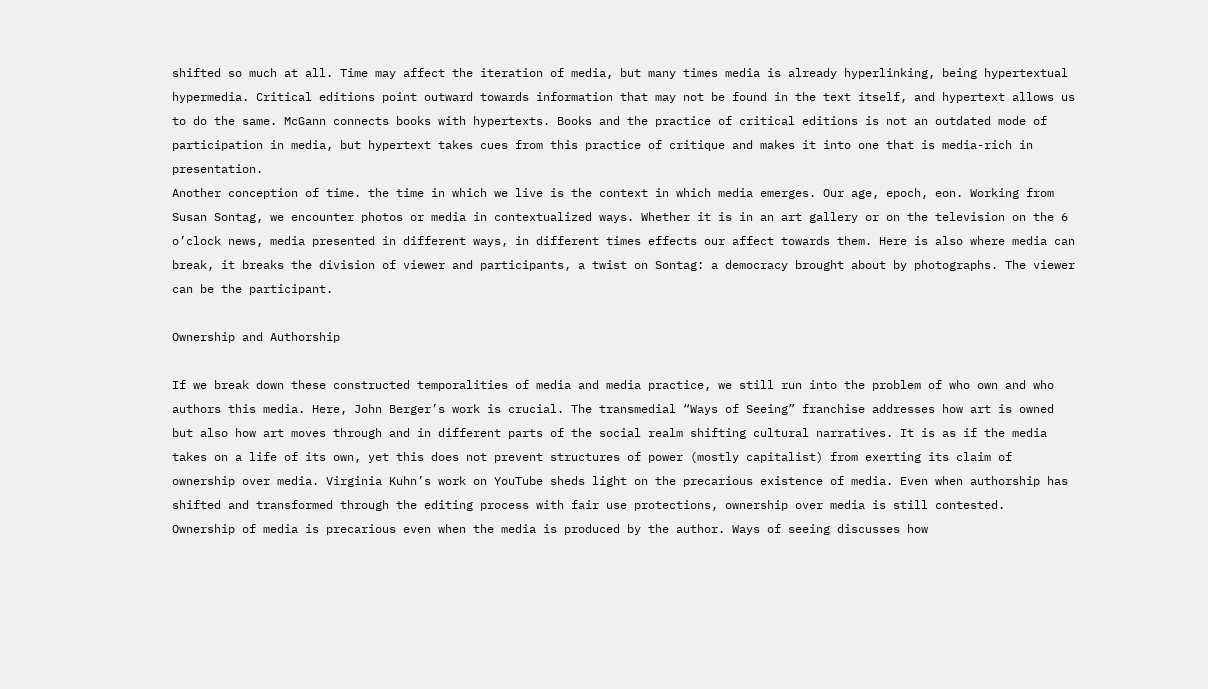shifted so much at all. Time may affect the iteration of media, but many times media is already hyperlinking, being hypertextual hypermedia. Critical editions point outward towards information that may not be found in the text itself, and hypertext allows us to do the same. McGann connects books with hypertexts. Books and the practice of critical editions is not an outdated mode of participation in media, but hypertext takes cues from this practice of critique and makes it into one that is media-rich in presentation.
Another conception of time. the time in which we live is the context in which media emerges. Our age, epoch, eon. Working from Susan Sontag, we encounter photos or media in contextualized ways. Whether it is in an art gallery or on the television on the 6 o’clock news, media presented in different ways, in different times effects our affect towards them. Here is also where media can break, it breaks the division of viewer and participants, a twist on Sontag: a democracy brought about by photographs. The viewer can be the participant.

Ownership and Authorship

If we break down these constructed temporalities of media and media practice, we still run into the problem of who own and who authors this media. Here, John Berger’s work is crucial. The transmedial “Ways of Seeing” franchise addresses how art is owned but also how art moves through and in different parts of the social realm shifting cultural narratives. It is as if the media takes on a life of its own, yet this does not prevent structures of power (mostly capitalist) from exerting its claim of ownership over media. Virginia Kuhn’s work on YouTube sheds light on the precarious existence of media. Even when authorship has shifted and transformed through the editing process with fair use protections, ownership over media is still contested.
Ownership of media is precarious even when the media is produced by the author. Ways of seeing discusses how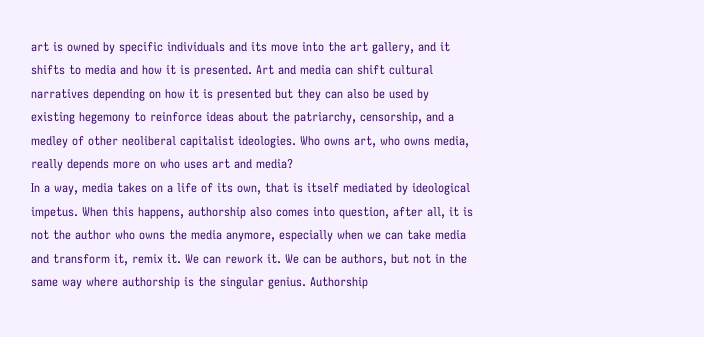art is owned by specific individuals and its move into the art gallery, and it shifts to media and how it is presented. Art and media can shift cultural narratives depending on how it is presented but they can also be used by existing hegemony to reinforce ideas about the patriarchy, censorship, and a medley of other neoliberal capitalist ideologies. Who owns art, who owns media, really depends more on who uses art and media?
In a way, media takes on a life of its own, that is itself mediated by ideological impetus. When this happens, authorship also comes into question, after all, it is not the author who owns the media anymore, especially when we can take media and transform it, remix it. We can rework it. We can be authors, but not in the same way where authorship is the singular genius. Authorship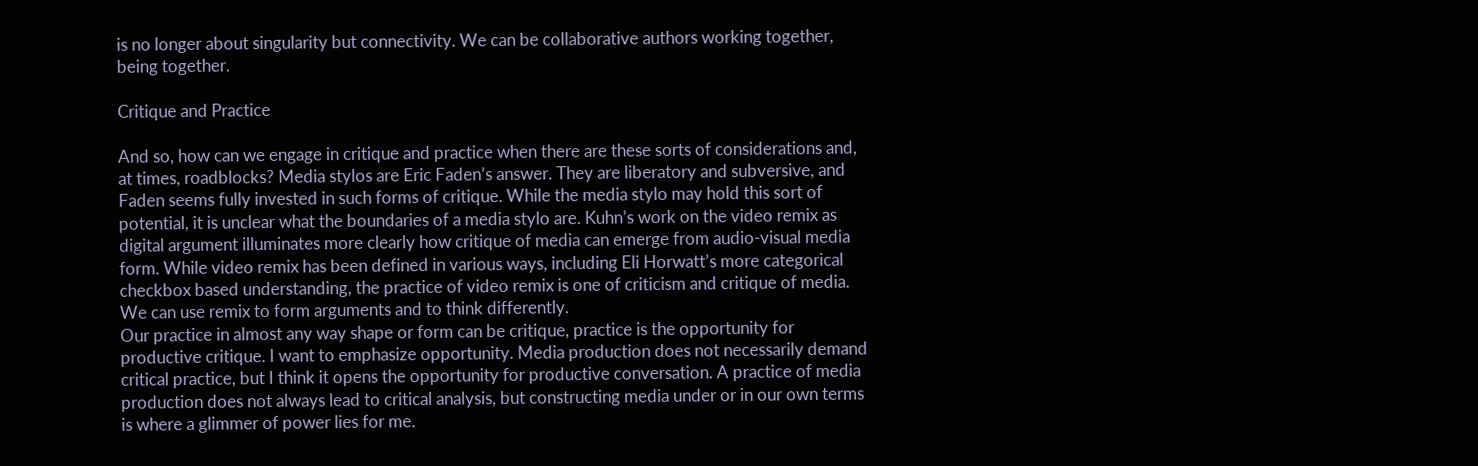is no longer about singularity but connectivity. We can be collaborative authors working together, being together.

Critique and Practice

And so, how can we engage in critique and practice when there are these sorts of considerations and, at times, roadblocks? Media stylos are Eric Faden’s answer. They are liberatory and subversive, and Faden seems fully invested in such forms of critique. While the media stylo may hold this sort of potential, it is unclear what the boundaries of a media stylo are. Kuhn’s work on the video remix as digital argument illuminates more clearly how critique of media can emerge from audio-visual media form. While video remix has been defined in various ways, including Eli Horwatt’s more categorical checkbox based understanding, the practice of video remix is one of criticism and critique of media. We can use remix to form arguments and to think differently.
Our practice in almost any way shape or form can be critique, practice is the opportunity for productive critique. I want to emphasize opportunity. Media production does not necessarily demand critical practice, but I think it opens the opportunity for productive conversation. A practice of media production does not always lead to critical analysis, but constructing media under or in our own terms is where a glimmer of power lies for me.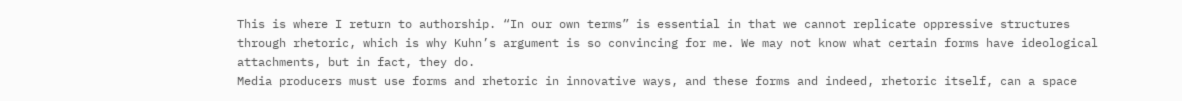This is where I return to authorship. “In our own terms” is essential in that we cannot replicate oppressive structures through rhetoric, which is why Kuhn’s argument is so convincing for me. We may not know what certain forms have ideological attachments, but in fact, they do.
Media producers must use forms and rhetoric in innovative ways, and these forms and indeed, rhetoric itself, can a space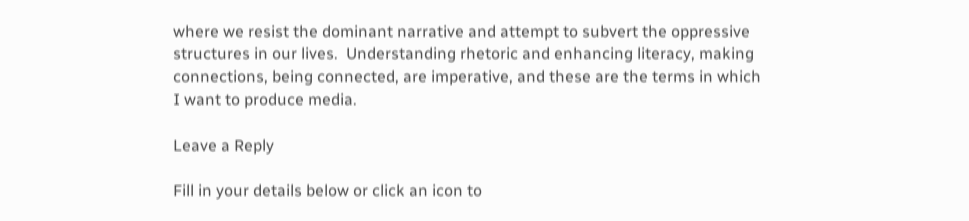where we resist the dominant narrative and attempt to subvert the oppressive structures in our lives.  Understanding rhetoric and enhancing literacy, making connections, being connected, are imperative, and these are the terms in which I want to produce media.

Leave a Reply

Fill in your details below or click an icon to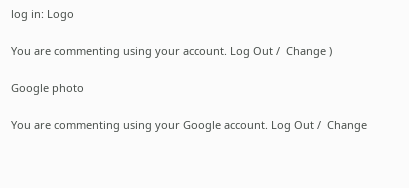log in: Logo

You are commenting using your account. Log Out /  Change )

Google photo

You are commenting using your Google account. Log Out /  Change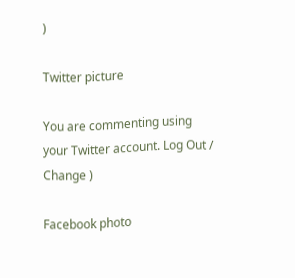)

Twitter picture

You are commenting using your Twitter account. Log Out /  Change )

Facebook photo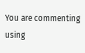You are commenting using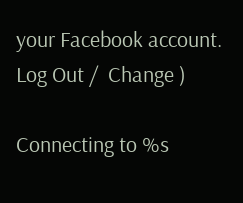your Facebook account. Log Out /  Change )

Connecting to %s